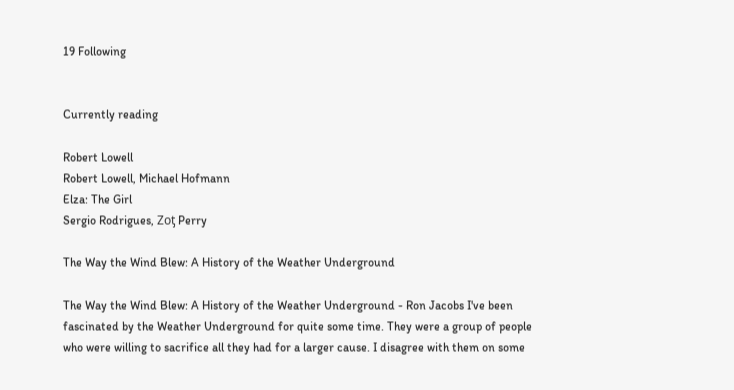19 Following


Currently reading

Robert Lowell
Robert Lowell, Michael Hofmann
Elza: The Girl
Sergio Rodrigues, Zoƫ Perry

The Way the Wind Blew: A History of the Weather Underground

The Way the Wind Blew: A History of the Weather Underground - Ron Jacobs I've been fascinated by the Weather Underground for quite some time. They were a group of people who were willing to sacrifice all they had for a larger cause. I disagree with them on some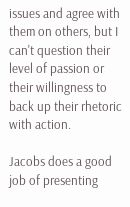issues and agree with them on others, but I can't question their level of passion or their willingness to back up their rhetoric with action.

Jacobs does a good job of presenting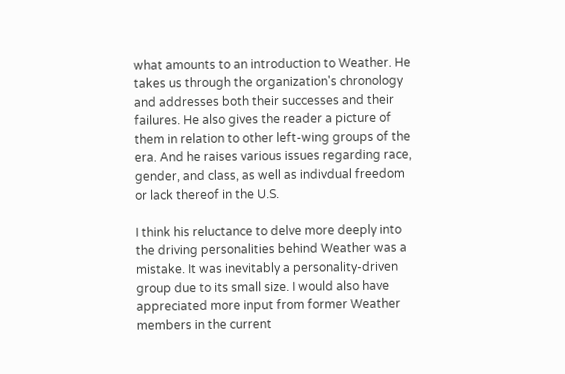what amounts to an introduction to Weather. He takes us through the organization's chronology and addresses both their successes and their failures. He also gives the reader a picture of them in relation to other left-wing groups of the era. And he raises various issues regarding race, gender, and class, as well as indivdual freedom or lack thereof in the U.S.

I think his reluctance to delve more deeply into the driving personalities behind Weather was a mistake. It was inevitably a personality-driven group due to its small size. I would also have appreciated more input from former Weather members in the current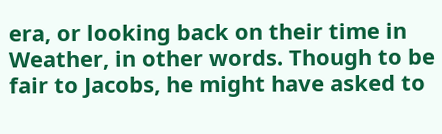era, or looking back on their time in Weather, in other words. Though to be fair to Jacobs, he might have asked to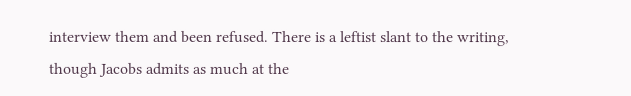interview them and been refused. There is a leftist slant to the writing, though Jacobs admits as much at the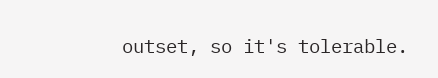outset, so it's tolerable.